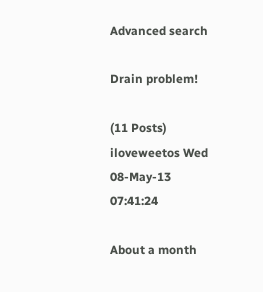Advanced search

Drain problem!

(11 Posts)
iloveweetos Wed 08-May-13 07:41:24

About a month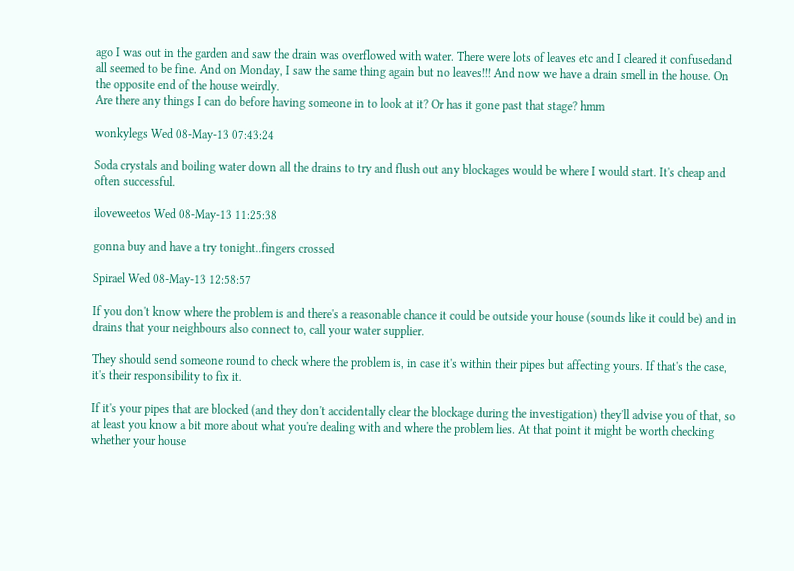ago I was out in the garden and saw the drain was overflowed with water. There were lots of leaves etc and I cleared it confusedand all seemed to be fine. And on Monday, I saw the same thing again but no leaves!!! And now we have a drain smell in the house. On the opposite end of the house weirdly.
Are there any things I can do before having someone in to look at it? Or has it gone past that stage? hmm

wonkylegs Wed 08-May-13 07:43:24

Soda crystals and boiling water down all the drains to try and flush out any blockages would be where I would start. It's cheap and often successful.

iloveweetos Wed 08-May-13 11:25:38

gonna buy and have a try tonight..fingers crossed

Spirael Wed 08-May-13 12:58:57

If you don't know where the problem is and there's a reasonable chance it could be outside your house (sounds like it could be) and in drains that your neighbours also connect to, call your water supplier.

They should send someone round to check where the problem is, in case it's within their pipes but affecting yours. If that's the case, it's their responsibility to fix it.

If it's your pipes that are blocked (and they don't accidentally clear the blockage during the investigation) they'll advise you of that, so at least you know a bit more about what you're dealing with and where the problem lies. At that point it might be worth checking whether your house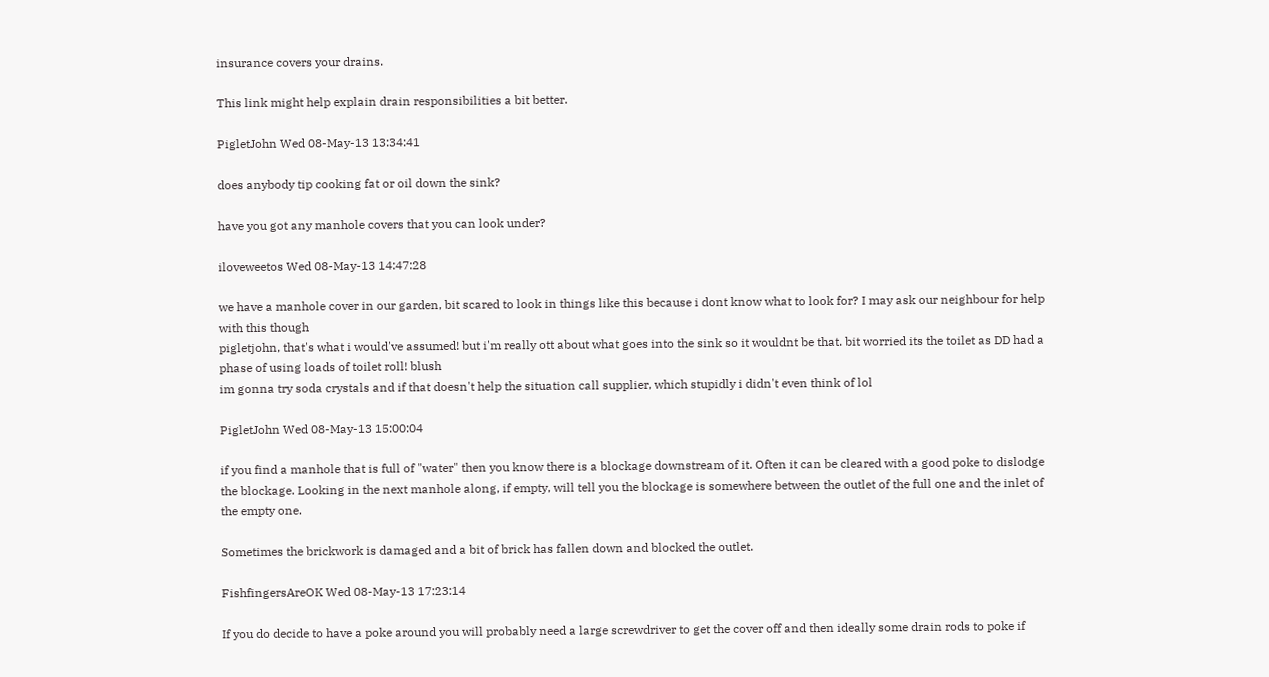insurance covers your drains.

This link might help explain drain responsibilities a bit better.

PigletJohn Wed 08-May-13 13:34:41

does anybody tip cooking fat or oil down the sink?

have you got any manhole covers that you can look under?

iloveweetos Wed 08-May-13 14:47:28

we have a manhole cover in our garden, bit scared to look in things like this because i dont know what to look for? I may ask our neighbour for help with this though
pigletjohn, that's what i would've assumed! but i'm really ott about what goes into the sink so it wouldnt be that. bit worried its the toilet as DD had a phase of using loads of toilet roll! blush
im gonna try soda crystals and if that doesn't help the situation call supplier, which stupidly i didn't even think of lol

PigletJohn Wed 08-May-13 15:00:04

if you find a manhole that is full of "water" then you know there is a blockage downstream of it. Often it can be cleared with a good poke to dislodge the blockage. Looking in the next manhole along, if empty, will tell you the blockage is somewhere between the outlet of the full one and the inlet of the empty one.

Sometimes the brickwork is damaged and a bit of brick has fallen down and blocked the outlet.

FishfingersAreOK Wed 08-May-13 17:23:14

If you do decide to have a poke around you will probably need a large screwdriver to get the cover off and then ideally some drain rods to poke if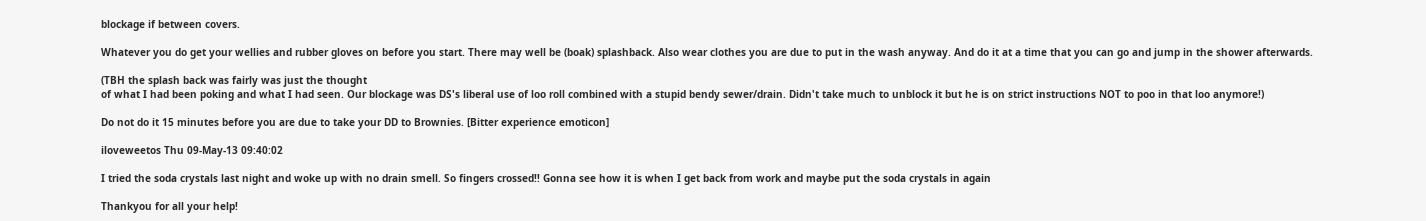blockage if between covers.

Whatever you do get your wellies and rubber gloves on before you start. There may well be (boak) splashback. Also wear clothes you are due to put in the wash anyway. And do it at a time that you can go and jump in the shower afterwards.

(TBH the splash back was fairly was just the thought
of what I had been poking and what I had seen. Our blockage was DS's liberal use of loo roll combined with a stupid bendy sewer/drain. Didn't take much to unblock it but he is on strict instructions NOT to poo in that loo anymore!)

Do not do it 15 minutes before you are due to take your DD to Brownies. [Bitter experience emoticon]

iloveweetos Thu 09-May-13 09:40:02

I tried the soda crystals last night and woke up with no drain smell. So fingers crossed!! Gonna see how it is when I get back from work and maybe put the soda crystals in again

Thankyou for all your help!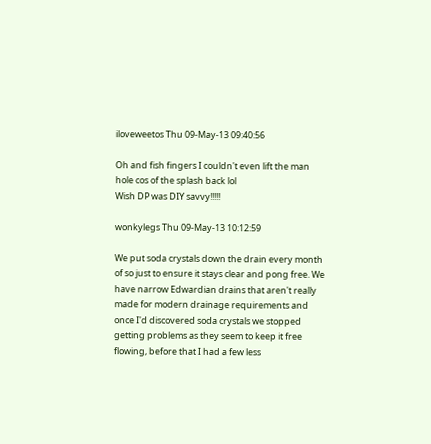iloveweetos Thu 09-May-13 09:40:56

Oh and fish fingers I couldn't even lift the man hole cos of the splash back lol
Wish DP was DIY savvy!!!!!

wonkylegs Thu 09-May-13 10:12:59

We put soda crystals down the drain every month of so just to ensure it stays clear and pong free. We have narrow Edwardian drains that aren't really made for modern drainage requirements and once I'd discovered soda crystals we stopped getting problems as they seem to keep it free flowing, before that I had a few less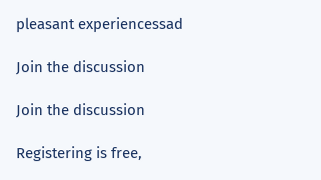pleasant experiencessad

Join the discussion

Join the discussion

Registering is free,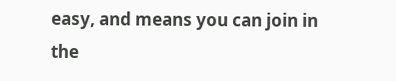easy, and means you can join in the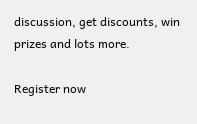discussion, get discounts, win prizes and lots more.

Register now